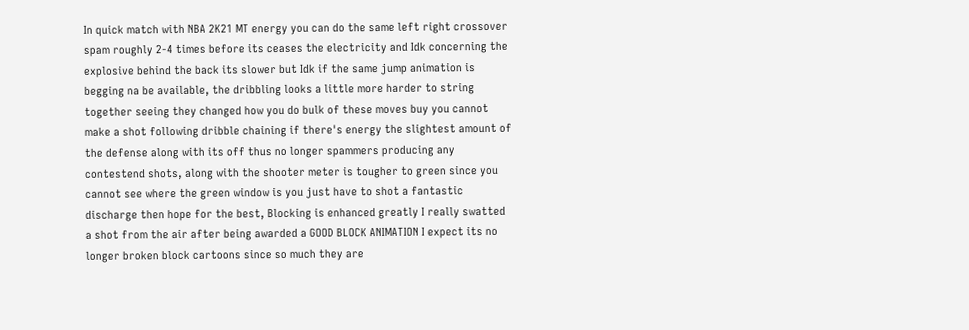In quick match with NBA 2K21 MT energy you can do the same left right crossover spam roughly 2-4 times before its ceases the electricity and Idk concerning the explosive behind the back its slower but Idk if the same jump animation is begging na be available, the dribbling looks a little more harder to string together seeing they changed how you do bulk of these moves buy you cannot make a shot following dribble chaining if there's energy the slightest amount of the defense along with its off thus no longer spammers producing any contestend shots, along with the shooter meter is tougher to green since you cannot see where the green window is you just have to shot a fantastic discharge then hope for the best, Blocking is enhanced greatly I really swatted a shot from the air after being awarded a GOOD BLOCK ANIMATION I expect its no longer broken block cartoons since so much they are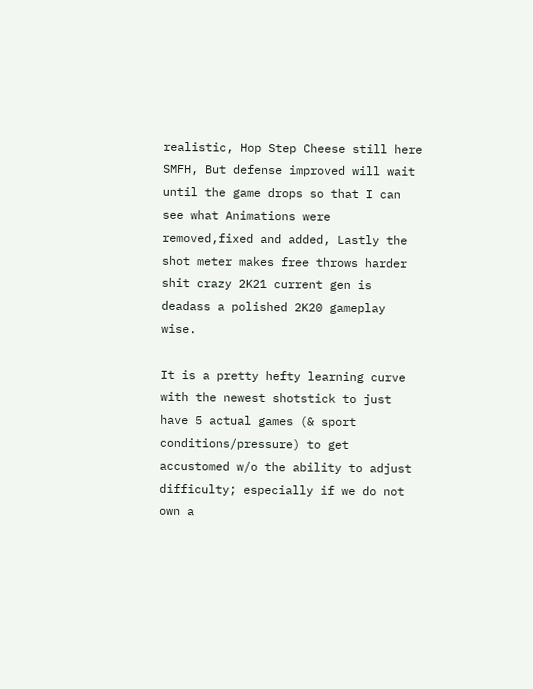realistic, Hop Step Cheese still here SMFH, But defense improved will wait until the game drops so that I can see what Animations were removed,fixed and added, Lastly the shot meter makes free throws harder shit crazy 2K21 current gen is deadass a polished 2K20 gameplay wise.

It is a pretty hefty learning curve with the newest shotstick to just have 5 actual games (& sport conditions/pressure) to get accustomed w/o the ability to adjust difficulty; especially if we do not own a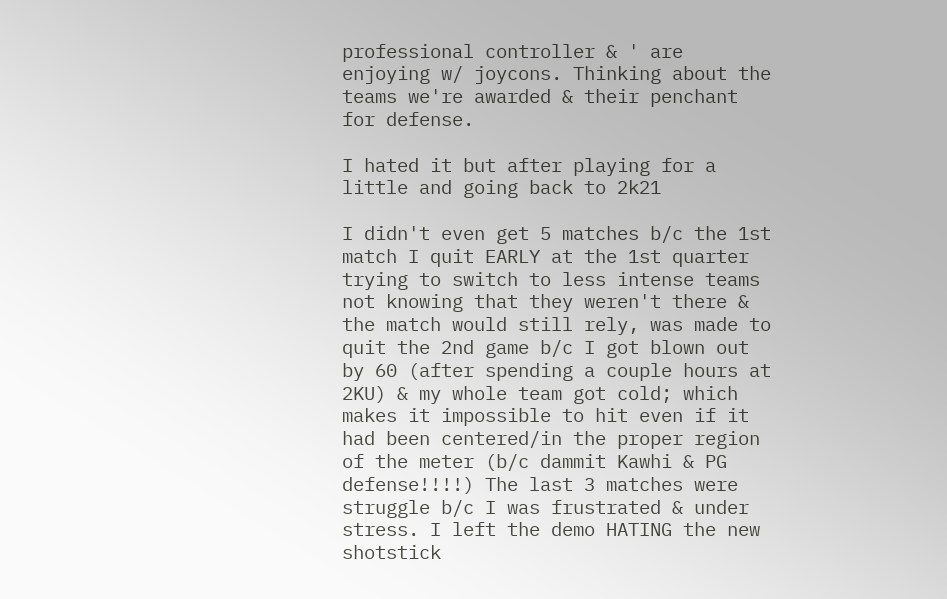professional controller & ' are enjoying w/ joycons. Thinking about the teams we're awarded & their penchant for defense.

I hated it but after playing for a little and going back to 2k21

I didn't even get 5 matches b/c the 1st match I quit EARLY at the 1st quarter trying to switch to less intense teams not knowing that they weren't there & the match would still rely, was made to quit the 2nd game b/c I got blown out by 60 (after spending a couple hours at 2KU) & my whole team got cold; which makes it impossible to hit even if it had been centered/in the proper region of the meter (b/c dammit Kawhi & PG defense!!!!) The last 3 matches were struggle b/c I was frustrated & under stress. I left the demo HATING the new shotstick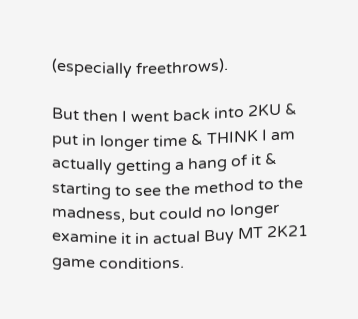(especially freethrows).

But then I went back into 2KU & put in longer time & THINK I am actually getting a hang of it & starting to see the method to the madness, but could no longer examine it in actual Buy MT 2K21 game conditions.